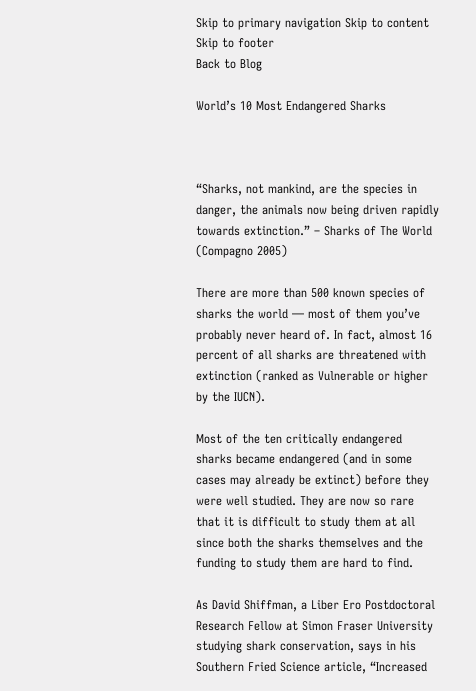Skip to primary navigation Skip to content Skip to footer
Back to Blog

World’s 10 Most Endangered Sharks



“Sharks, not mankind, are the species in danger, the animals now being driven rapidly towards extinction.” – Sharks of The World (Compagno 2005)

There are more than 500 known species of sharks the world — most of them you’ve probably never heard of. In fact, almost 16 percent of all sharks are threatened with extinction (ranked as Vulnerable or higher by the IUCN).

Most of the ten critically endangered sharks became endangered (and in some cases may already be extinct) before they were well studied. They are now so rare that it is difficult to study them at all since both the sharks themselves and the funding to study them are hard to find.

As David Shiffman, a Liber Ero Postdoctoral Research Fellow at Simon Fraser University studying shark conservation, says in his Southern Fried Science article, “Increased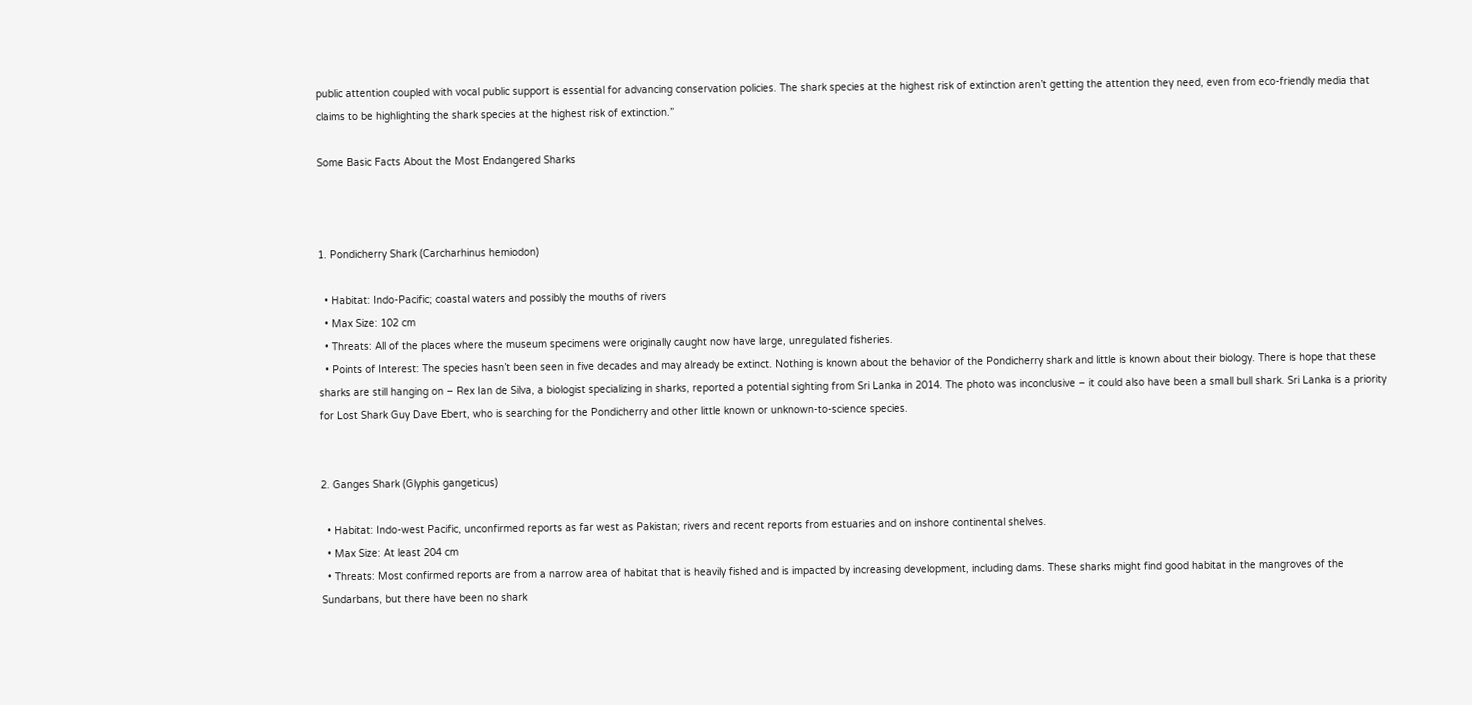public attention coupled with vocal public support is essential for advancing conservation policies. The shark species at the highest risk of extinction aren’t getting the attention they need, even from eco-friendly media that claims to be highlighting the shark species at the highest risk of extinction.”

Some Basic Facts About the Most Endangered Sharks



1. Pondicherry Shark (Carcharhinus hemiodon)

  • Habitat: Indo-Pacific; coastal waters and possibly the mouths of rivers
  • Max Size: 102 cm
  • Threats: All of the places where the museum specimens were originally caught now have large, unregulated fisheries.
  • Points of Interest: The species hasn’t been seen in five decades and may already be extinct. Nothing is known about the behavior of the Pondicherry shark and little is known about their biology. There is hope that these sharks are still hanging on – Rex Ian de Silva, a biologist specializing in sharks, reported a potential sighting from Sri Lanka in 2014. The photo was inconclusive – it could also have been a small bull shark. Sri Lanka is a priority for Lost Shark Guy Dave Ebert, who is searching for the Pondicherry and other little known or unknown-to-science species.


2. Ganges Shark (Glyphis gangeticus)

  • Habitat: Indo-west Pacific, unconfirmed reports as far west as Pakistan; rivers and recent reports from estuaries and on inshore continental shelves.
  • Max Size: At least 204 cm
  • Threats: Most confirmed reports are from a narrow area of habitat that is heavily fished and is impacted by increasing development, including dams. These sharks might find good habitat in the mangroves of the Sundarbans, but there have been no shark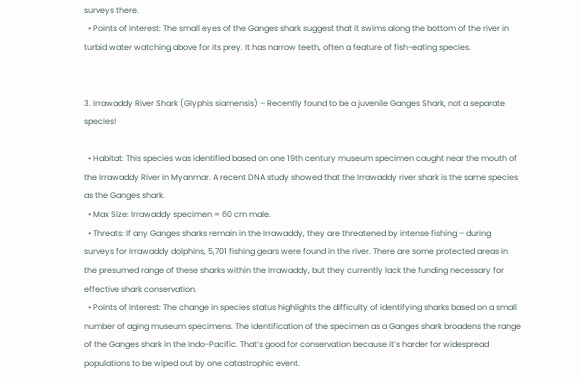surveys there.
  • Points of Interest: The small eyes of the Ganges shark suggest that it swims along the bottom of the river in turbid water watching above for its prey. It has narrow teeth, often a feature of fish-eating species.


3. Irrawaddy River Shark (Glyphis siamensis) – Recently found to be a juvenile Ganges Shark, not a separate species!

  • Habitat: This species was identified based on one 19th century museum specimen caught near the mouth of the Irrawaddy River in Myanmar. A recent DNA study showed that the Irrawaddy river shark is the same species as the Ganges shark.
  • Max Size: Irrawaddy specimen = 60 cm male.
  • Threats: If any Ganges sharks remain in the Irrawaddy, they are threatened by intense fishing – during surveys for Irrawaddy dolphins, 5,701 fishing gears were found in the river. There are some protected areas in the presumed range of these sharks within the Irrawaddy, but they currently lack the funding necessary for effective shark conservation.
  • Points of Interest: The change in species status highlights the difficulty of identifying sharks based on a small number of aging museum specimens. The identification of the specimen as a Ganges shark broadens the range of the Ganges shark in the Indo-Pacific. That’s good for conservation because it’s harder for widespread populations to be wiped out by one catastrophic event.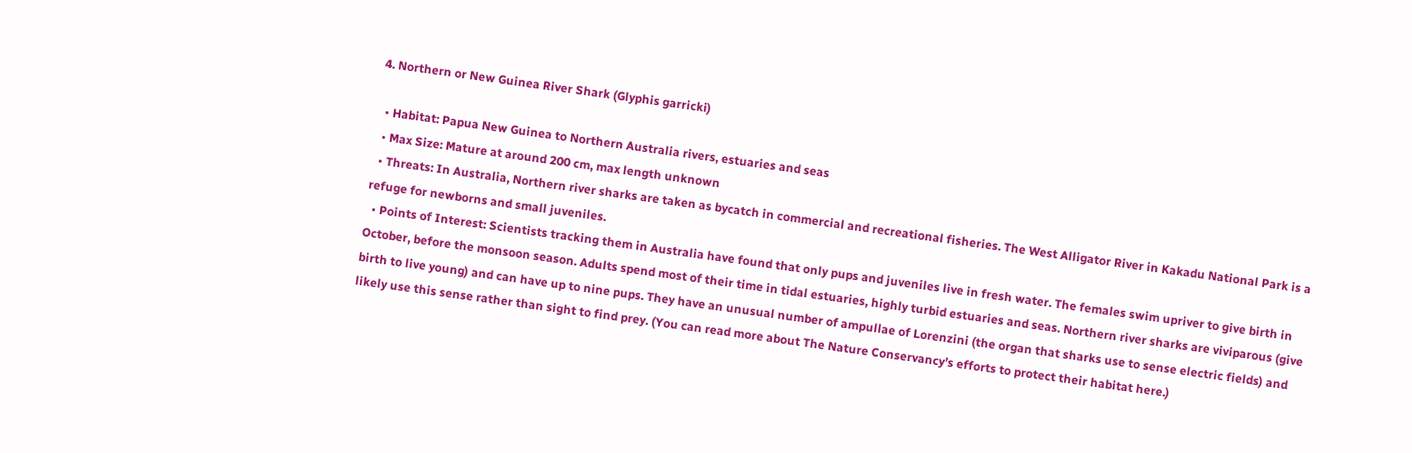4. Northern or New Guinea River Shark (Glyphis garricki)

  • Habitat: Papua New Guinea to Northern Australia rivers, estuaries and seas
  • Max Size: Mature at around 200 cm, max length unknown
  • Threats: In Australia, Northern river sharks are taken as bycatch in commercial and recreational fisheries. The West Alligator River in Kakadu National Park is a refuge for newborns and small juveniles.
  • Points of Interest: Scientists tracking them in Australia have found that only pups and juveniles live in fresh water. The females swim upriver to give birth in October, before the monsoon season. Adults spend most of their time in tidal estuaries, highly turbid estuaries and seas. Northern river sharks are viviparous (give birth to live young) and can have up to nine pups. They have an unusual number of ampullae of Lorenzini (the organ that sharks use to sense electric fields) and likely use this sense rather than sight to find prey. (You can read more about The Nature Conservancy’s efforts to protect their habitat here.)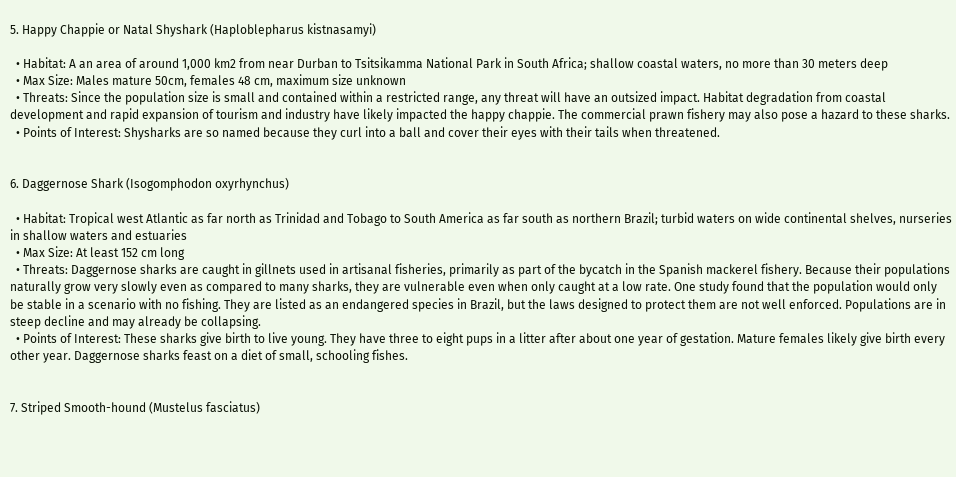5. Happy Chappie or Natal Shyshark (Haploblepharus kistnasamyi)

  • Habitat: A an area of around 1,000 km2 from near Durban to Tsitsikamma National Park in South Africa; shallow coastal waters, no more than 30 meters deep
  • Max Size: Males mature 50cm, females 48 cm, maximum size unknown
  • Threats: Since the population size is small and contained within a restricted range, any threat will have an outsized impact. Habitat degradation from coastal development and rapid expansion of tourism and industry have likely impacted the happy chappie. The commercial prawn fishery may also pose a hazard to these sharks.
  • Points of Interest: Shysharks are so named because they curl into a ball and cover their eyes with their tails when threatened.


6. Daggernose Shark (Isogomphodon oxyrhynchus)

  • Habitat: Tropical west Atlantic as far north as Trinidad and Tobago to South America as far south as northern Brazil; turbid waters on wide continental shelves, nurseries in shallow waters and estuaries
  • Max Size: At least 152 cm long
  • Threats: Daggernose sharks are caught in gillnets used in artisanal fisheries, primarily as part of the bycatch in the Spanish mackerel fishery. Because their populations naturally grow very slowly even as compared to many sharks, they are vulnerable even when only caught at a low rate. One study found that the population would only be stable in a scenario with no fishing. They are listed as an endangered species in Brazil, but the laws designed to protect them are not well enforced. Populations are in steep decline and may already be collapsing.
  • Points of Interest: These sharks give birth to live young. They have three to eight pups in a litter after about one year of gestation. Mature females likely give birth every other year. Daggernose sharks feast on a diet of small, schooling fishes.


7. Striped Smooth-hound (Mustelus fasciatus)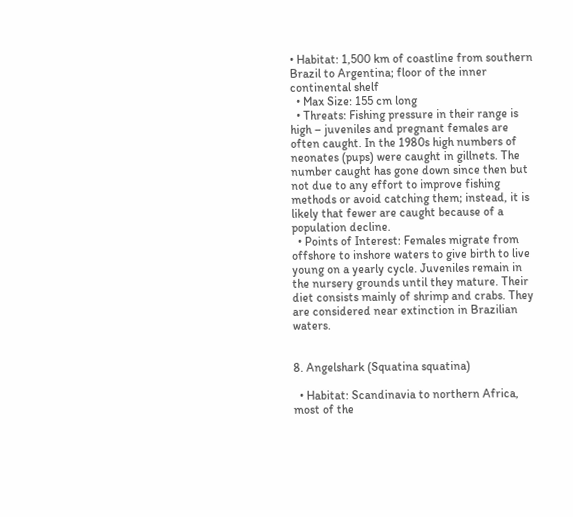• Habitat: 1,500 km of coastline from southern Brazil to Argentina; floor of the inner continental shelf
  • Max Size: 155 cm long
  • Threats: Fishing pressure in their range is high – juveniles and pregnant females are often caught. In the 1980s high numbers of neonates (pups) were caught in gillnets. The number caught has gone down since then but not due to any effort to improve fishing methods or avoid catching them; instead, it is likely that fewer are caught because of a population decline.
  • Points of Interest: Females migrate from offshore to inshore waters to give birth to live young on a yearly cycle. Juveniles remain in the nursery grounds until they mature. Their diet consists mainly of shrimp and crabs. They are considered near extinction in Brazilian waters.


8. Angelshark (Squatina squatina)

  • Habitat: Scandinavia to northern Africa, most of the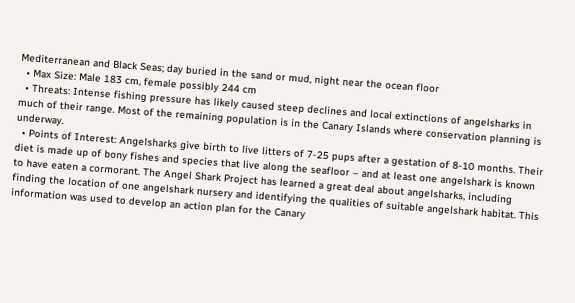Mediterranean and Black Seas; day buried in the sand or mud, night near the ocean floor
  • Max Size: Male 183 cm, female possibly 244 cm
  • Threats: Intense fishing pressure has likely caused steep declines and local extinctions of angelsharks in much of their range. Most of the remaining population is in the Canary Islands where conservation planning is underway.
  • Points of Interest: Angelsharks give birth to live litters of 7-25 pups after a gestation of 8-10 months. Their diet is made up of bony fishes and species that live along the seafloor – and at least one angelshark is known to have eaten a cormorant. The Angel Shark Project has learned a great deal about angelsharks, including finding the location of one angelshark nursery and identifying the qualities of suitable angelshark habitat. This information was used to develop an action plan for the Canary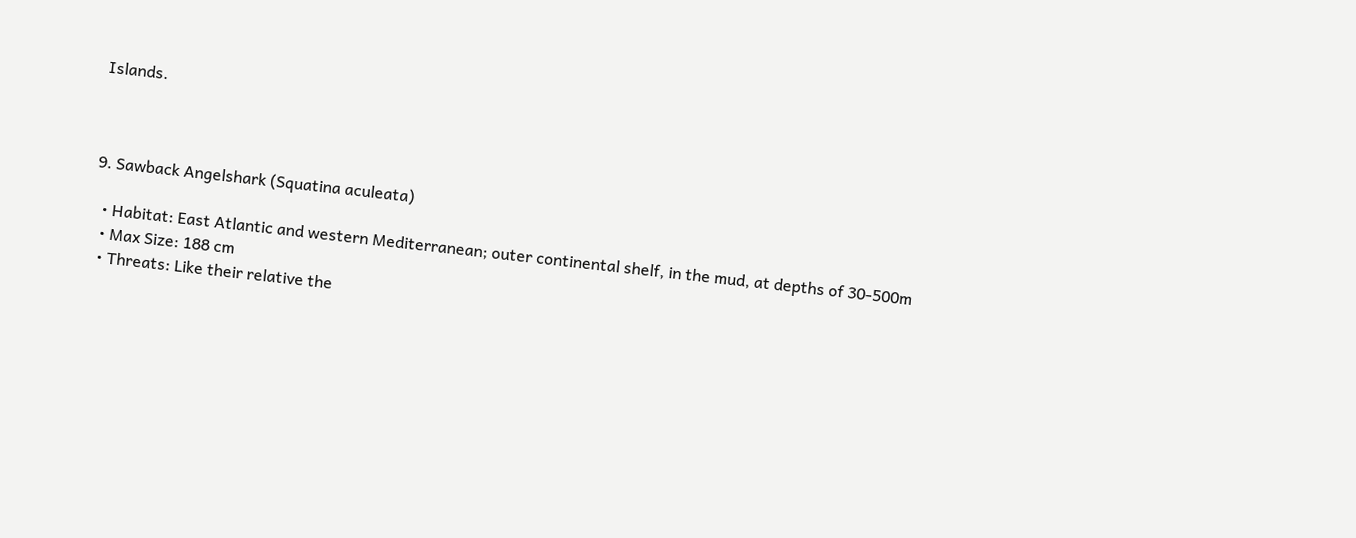Islands.



9. Sawback Angelshark (Squatina aculeata)

  • Habitat: East Atlantic and western Mediterranean; outer continental shelf, in the mud, at depths of 30-500m
  • Max Size: 188 cm
  • Threats: Like their relative the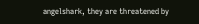angelshark, they are threatened by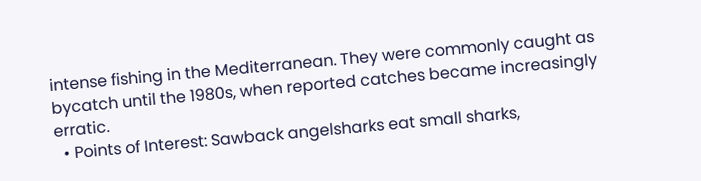intense fishing in the Mediterranean. They were commonly caught as bycatch until the 1980s, when reported catches became increasingly erratic.
  • Points of Interest: Sawback angelsharks eat small sharks,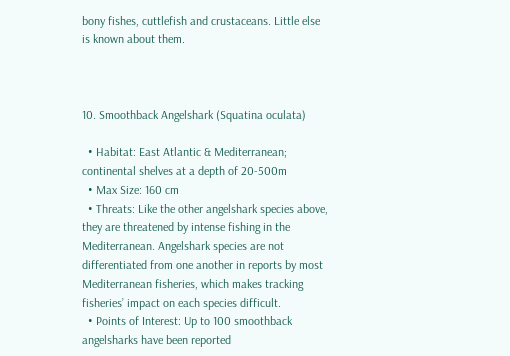bony fishes, cuttlefish and crustaceans. Little else is known about them.



10. Smoothback Angelshark (Squatina oculata)

  • Habitat: East Atlantic & Mediterranean; continental shelves at a depth of 20-500m
  • Max Size: 160 cm
  • Threats: Like the other angelshark species above, they are threatened by intense fishing in the Mediterranean. Angelshark species are not differentiated from one another in reports by most Mediterranean fisheries, which makes tracking fisheries’ impact on each species difficult.
  • Points of Interest: Up to 100 smoothback angelsharks have been reported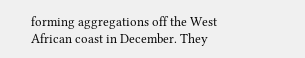forming aggregations off the West African coast in December. They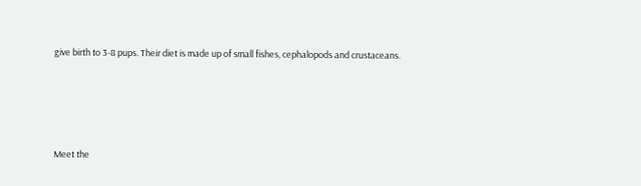give birth to 3-8 pups. Their diet is made up of small fishes, cephalopods and crustaceans.





Meet the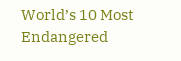World’s 10 Most Endangered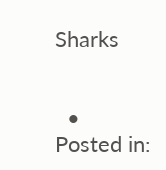Sharks


  • Posted in: